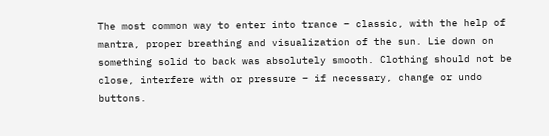The most common way to enter into trance – classic, with the help of mantra, proper breathing and visualization of the sun. Lie down on something solid to back was absolutely smooth. Clothing should not be close, interfere with or pressure – if necessary, change or undo buttons.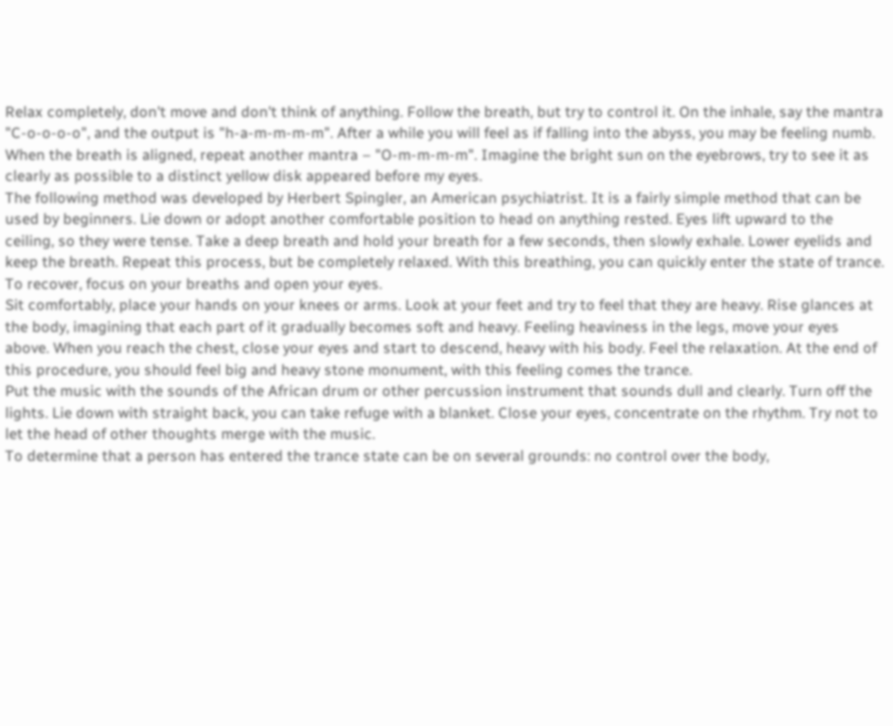Relax completely, don't move and don't think of anything. Follow the breath, but try to control it. On the inhale, say the mantra "C-o-o-o-o", and the output is "h-a-m-m-m-m". After a while you will feel as if falling into the abyss, you may be feeling numb. When the breath is aligned, repeat another mantra – "O-m-m-m-m". Imagine the bright sun on the eyebrows, try to see it as clearly as possible to a distinct yellow disk appeared before my eyes.
The following method was developed by Herbert Spingler, an American psychiatrist. It is a fairly simple method that can be used by beginners. Lie down or adopt another comfortable position to head on anything rested. Eyes lift upward to the ceiling, so they were tense. Take a deep breath and hold your breath for a few seconds, then slowly exhale. Lower eyelids and keep the breath. Repeat this process, but be completely relaxed. With this breathing, you can quickly enter the state of trance. To recover, focus on your breaths and open your eyes.
Sit comfortably, place your hands on your knees or arms. Look at your feet and try to feel that they are heavy. Rise glances at the body, imagining that each part of it gradually becomes soft and heavy. Feeling heaviness in the legs, move your eyes above. When you reach the chest, close your eyes and start to descend, heavy with his body. Feel the relaxation. At the end of this procedure, you should feel big and heavy stone monument, with this feeling comes the trance.
Put the music with the sounds of the African drum or other percussion instrument that sounds dull and clearly. Turn off the lights. Lie down with straight back, you can take refuge with a blanket. Close your eyes, concentrate on the rhythm. Try not to let the head of other thoughts merge with the music.
To determine that a person has entered the trance state can be on several grounds: no control over the body,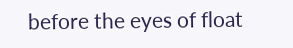before the eyes of float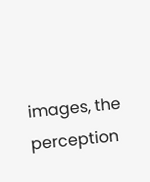images, the perception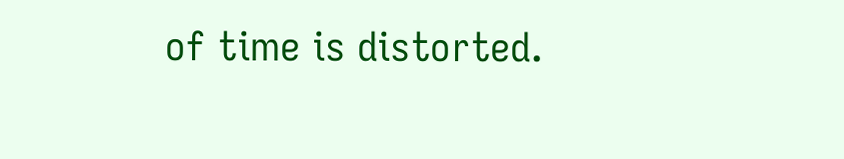of time is distorted.